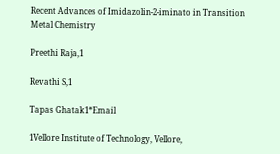Recent Advances of Imidazolin-2-iminato in Transition Metal Chemistry

Preethi Raja,1

Revathi S,1

Tapas Ghatak1*Email

1Vellore Institute of Technology, Vellore,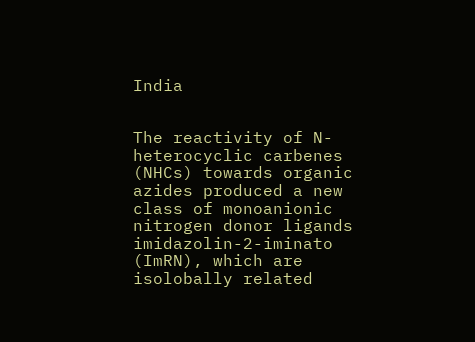India


The reactivity of N-heterocyclic carbenes (NHCs) towards organic azides produced a new class of monoanionic nitrogen donor ligands imidazolin-2-iminato (ImRN), which are isolobally related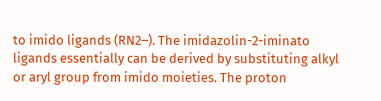to imido ligands (RN2‒). The imidazolin-2-iminato ligands essentially can be derived by substituting alkyl or aryl group from imido moieties. The proton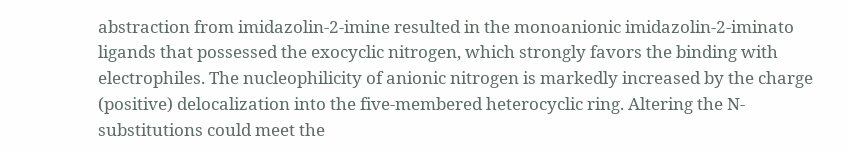abstraction from imidazolin-2-imine resulted in the monoanionic imidazolin-2-iminato ligands that possessed the exocyclic nitrogen, which strongly favors the binding with electrophiles. The nucleophilicity of anionic nitrogen is markedly increased by the charge (positive) delocalization into the five-membered heterocyclic ring. Altering the N-substitutions could meet the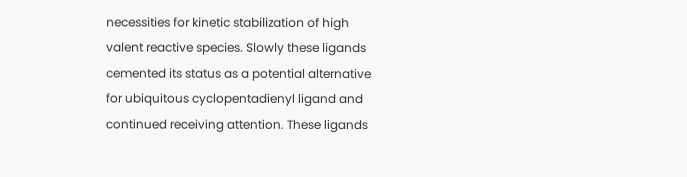necessities for kinetic stabilization of high valent reactive species. Slowly these ligands cemented its status as a potential alternative for ubiquitous cyclopentadienyl ligand and continued receiving attention. These ligands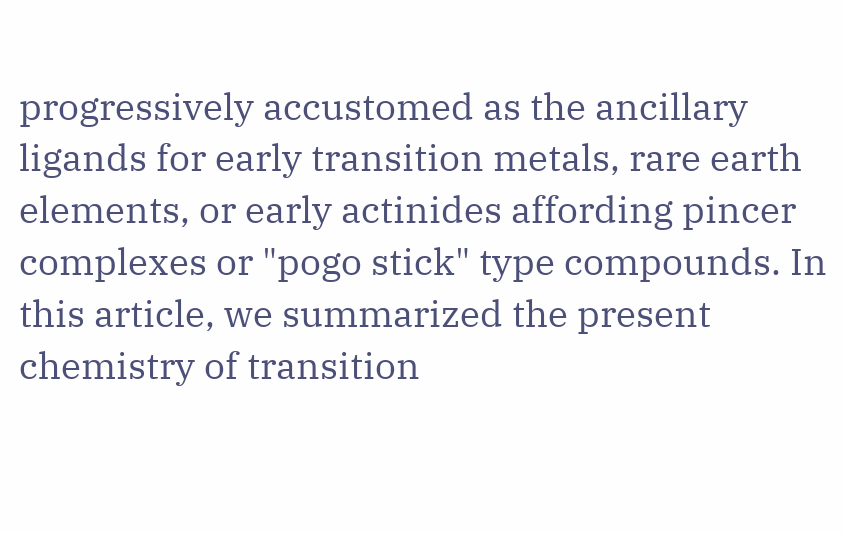progressively accustomed as the ancillary ligands for early transition metals, rare earth elements, or early actinides affording pincer complexes or "pogo stick" type compounds. In this article, we summarized the present chemistry of transition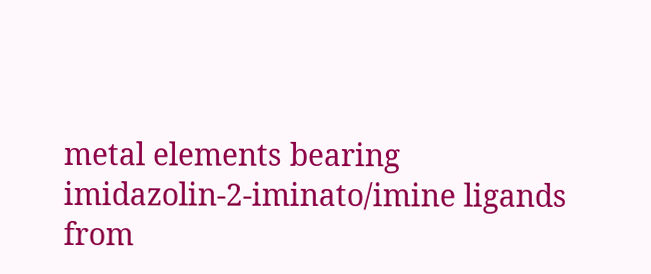metal elements bearing imidazolin-2-iminato/imine ligands from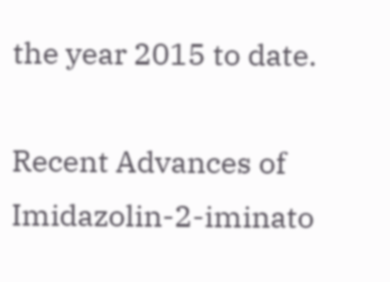the year 2015 to date.

Recent Advances of Imidazolin-2-iminato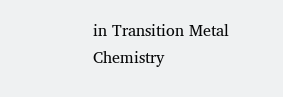in Transition Metal Chemistry